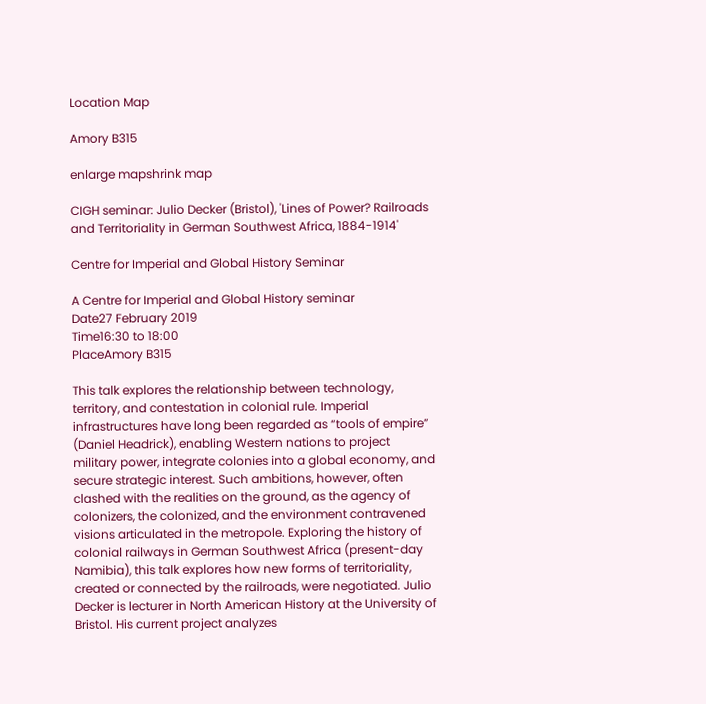Location Map

Amory B315

enlarge mapshrink map

CIGH seminar: Julio Decker (Bristol), 'Lines of Power? Railroads and Territoriality in German Southwest Africa, 1884-1914'

Centre for Imperial and Global History Seminar

A Centre for Imperial and Global History seminar
Date27 February 2019
Time16:30 to 18:00
PlaceAmory B315

This talk explores the relationship between technology, territory, and contestation in colonial rule. Imperial infrastructures have long been regarded as “tools of empire” (Daniel Headrick), enabling Western nations to project military power, integrate colonies into a global economy, and secure strategic interest. Such ambitions, however, often clashed with the realities on the ground, as the agency of colonizers, the colonized, and the environment contravened visions articulated in the metropole. Exploring the history of colonial railways in German Southwest Africa (present-day Namibia), this talk explores how new forms of territoriality, created or connected by the railroads, were negotiated. Julio Decker is lecturer in North American History at the University of Bristol. His current project analyzes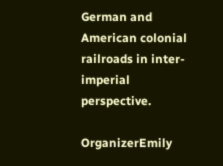German and American colonial railroads in inter-imperial perspective.

OrganizerEmily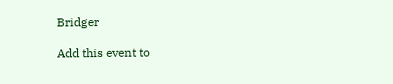Bridger

Add this event to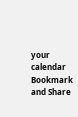your calendar
Bookmark and Share